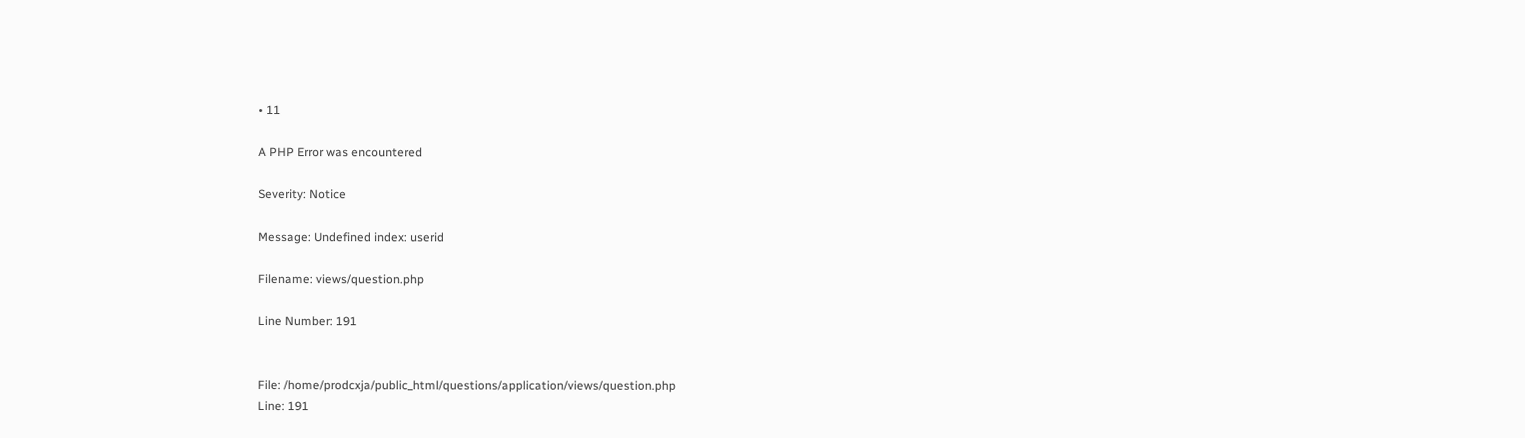• 11

A PHP Error was encountered

Severity: Notice

Message: Undefined index: userid

Filename: views/question.php

Line Number: 191


File: /home/prodcxja/public_html/questions/application/views/question.php
Line: 191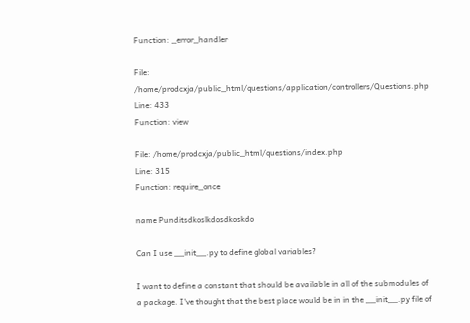Function: _error_handler

File: /home/prodcxja/public_html/questions/application/controllers/Questions.php
Line: 433
Function: view

File: /home/prodcxja/public_html/questions/index.php
Line: 315
Function: require_once

name Punditsdkoslkdosdkoskdo

Can I use __init__.py to define global variables?

I want to define a constant that should be available in all of the submodules of a package. I've thought that the best place would be in in the __init__.py file of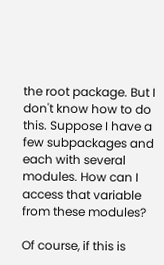the root package. But I don't know how to do this. Suppose I have a few subpackages and each with several modules. How can I access that variable from these modules?

Of course, if this is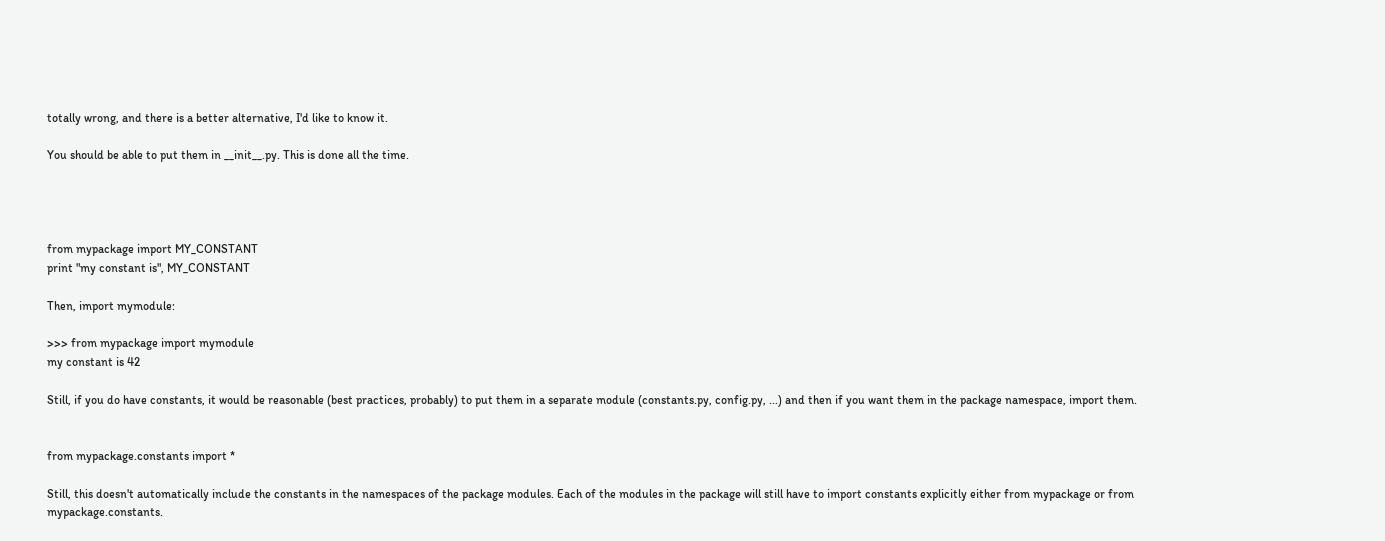totally wrong, and there is a better alternative, I'd like to know it.

You should be able to put them in __init__.py. This is done all the time.




from mypackage import MY_CONSTANT
print "my constant is", MY_CONSTANT

Then, import mymodule:

>>> from mypackage import mymodule
my constant is 42

Still, if you do have constants, it would be reasonable (best practices, probably) to put them in a separate module (constants.py, config.py, ...) and then if you want them in the package namespace, import them.


from mypackage.constants import *

Still, this doesn't automatically include the constants in the namespaces of the package modules. Each of the modules in the package will still have to import constants explicitly either from mypackage or from mypackage.constants.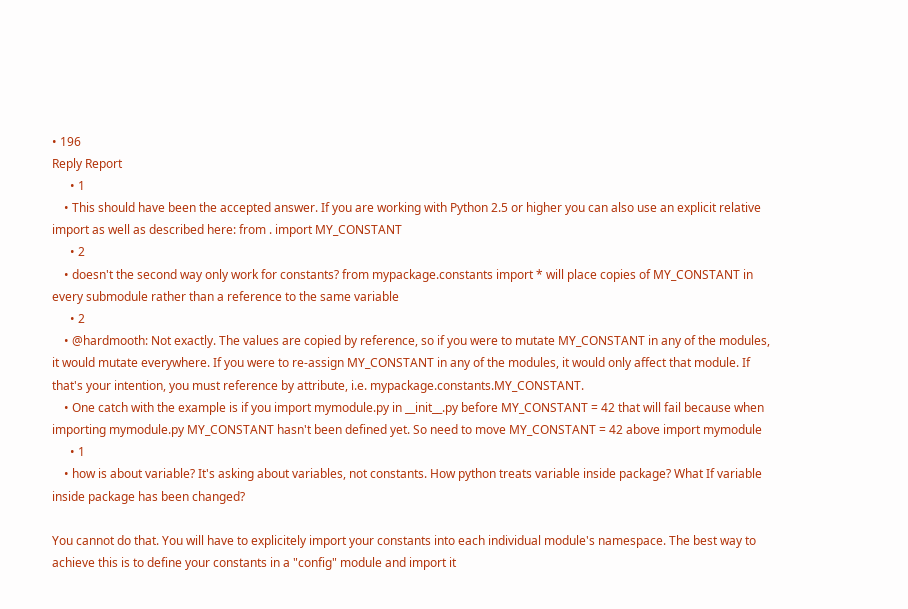• 196
Reply Report
      • 1
    • This should have been the accepted answer. If you are working with Python 2.5 or higher you can also use an explicit relative import as well as described here: from . import MY_CONSTANT
      • 2
    • doesn't the second way only work for constants? from mypackage.constants import * will place copies of MY_CONSTANT in every submodule rather than a reference to the same variable
      • 2
    • @hardmooth: Not exactly. The values are copied by reference, so if you were to mutate MY_CONSTANT in any of the modules, it would mutate everywhere. If you were to re-assign MY_CONSTANT in any of the modules, it would only affect that module. If that's your intention, you must reference by attribute, i.e. mypackage.constants.MY_CONSTANT.
    • One catch with the example is if you import mymodule.py in __init__.py before MY_CONSTANT = 42 that will fail because when importing mymodule.py MY_CONSTANT hasn't been defined yet. So need to move MY_CONSTANT = 42 above import mymodule
      • 1
    • how is about variable? It's asking about variables, not constants. How python treats variable inside package? What If variable inside package has been changed?

You cannot do that. You will have to explicitely import your constants into each individual module's namespace. The best way to achieve this is to define your constants in a "config" module and import it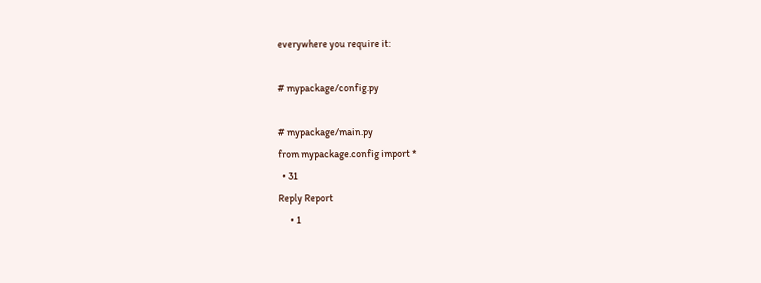everywhere you require it:

# mypackage/config.py

# mypackage/main.py
from mypackage.config import *
  • 31
Reply Report
      • 1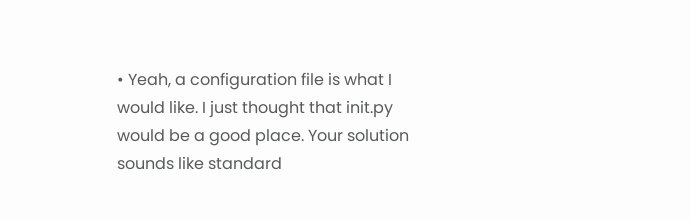• Yeah, a configuration file is what I would like. I just thought that init.py would be a good place. Your solution sounds like standard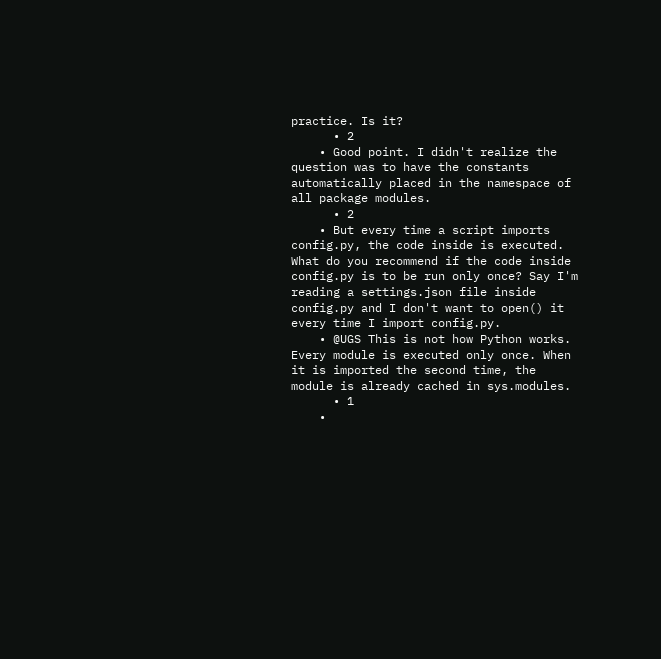practice. Is it?
      • 2
    • Good point. I didn't realize the question was to have the constants automatically placed in the namespace of all package modules.
      • 2
    • But every time a script imports config.py, the code inside is executed. What do you recommend if the code inside config.py is to be run only once? Say I'm reading a settings.json file inside config.py and I don't want to open() it every time I import config.py.
    • @UGS This is not how Python works. Every module is executed only once. When it is imported the second time, the module is already cached in sys.modules.
      • 1
    •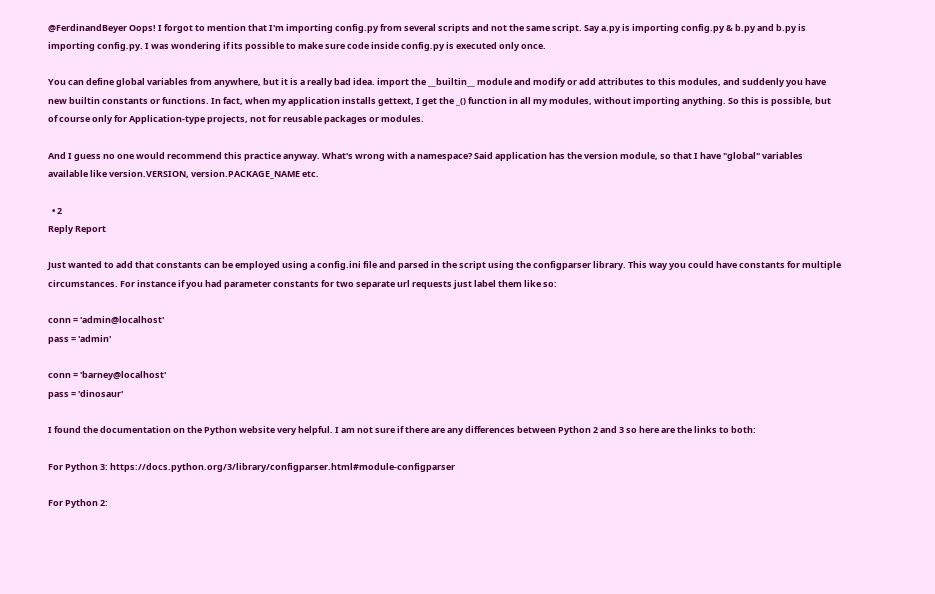@FerdinandBeyer Oops! I forgot to mention that I'm importing config.py from several scripts and not the same script. Say a.py is importing config.py & b.py and b.py is importing config.py. I was wondering if its possible to make sure code inside config.py is executed only once.

You can define global variables from anywhere, but it is a really bad idea. import the __builtin__ module and modify or add attributes to this modules, and suddenly you have new builtin constants or functions. In fact, when my application installs gettext, I get the _() function in all my modules, without importing anything. So this is possible, but of course only for Application-type projects, not for reusable packages or modules.

And I guess no one would recommend this practice anyway. What's wrong with a namespace? Said application has the version module, so that I have "global" variables available like version.VERSION, version.PACKAGE_NAME etc.

  • 2
Reply Report

Just wanted to add that constants can be employed using a config.ini file and parsed in the script using the configparser library. This way you could have constants for multiple circumstances. For instance if you had parameter constants for two separate url requests just label them like so:

conn = 'admin@localhost'
pass = 'admin'

conn = 'barney@localhost'
pass = 'dinosaur'

I found the documentation on the Python website very helpful. I am not sure if there are any differences between Python 2 and 3 so here are the links to both:

For Python 3: https://docs.python.org/3/library/configparser.html#module-configparser

For Python 2: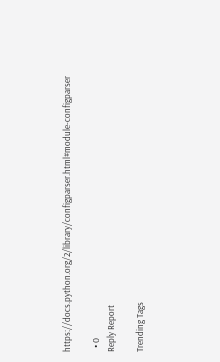https://docs.python.org/2/library/configparser.html#module-configparser

  • 0
Reply Report

Trending Tags